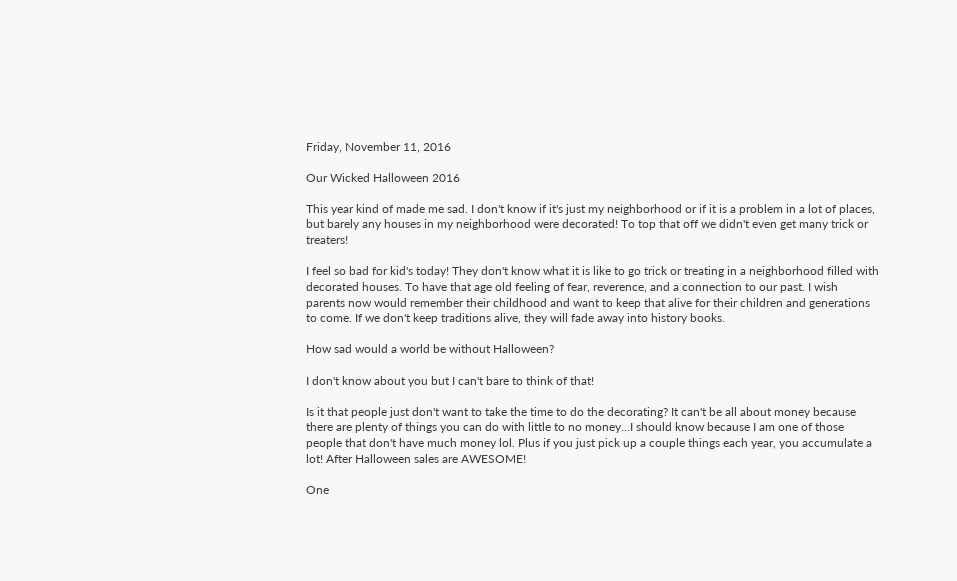Friday, November 11, 2016

Our Wicked Halloween 2016

This year kind of made me sad. I don't know if it's just my neighborhood or if it is a problem in a lot of places, but barely any houses in my neighborhood were decorated! To top that off we didn't even get many trick or treaters!

I feel so bad for kid's today! They don't know what it is like to go trick or treating in a neighborhood filled with decorated houses. To have that age old feeling of fear, reverence, and a connection to our past. I wish parents now would remember their childhood and want to keep that alive for their children and generations to come. If we don't keep traditions alive, they will fade away into history books.

How sad would a world be without Halloween?

I don't know about you but I can't bare to think of that!

Is it that people just don't want to take the time to do the decorating? It can't be all about money because there are plenty of things you can do with little to no money...I should know because I am one of those people that don't have much money lol. Plus if you just pick up a couple things each year, you accumulate a lot! After Halloween sales are AWESOME!

One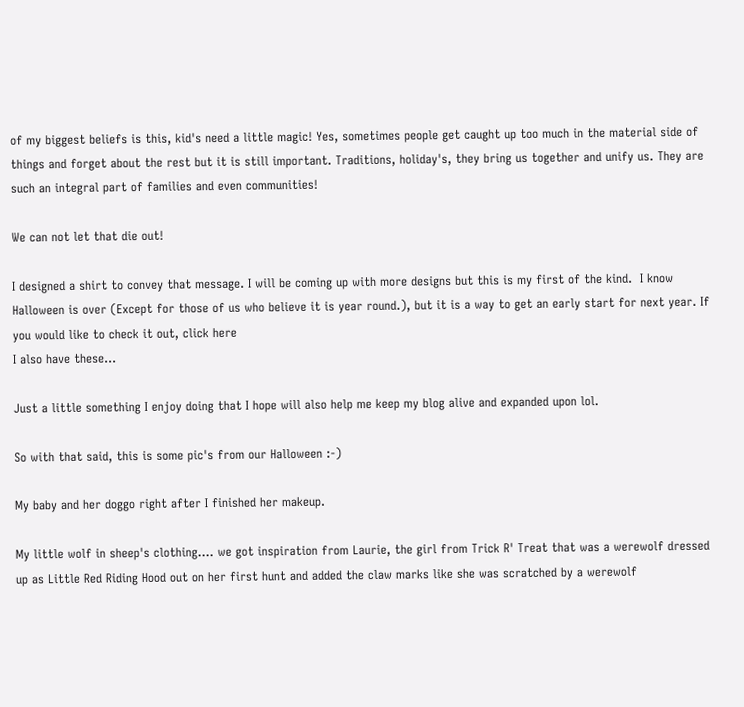of my biggest beliefs is this, kid's need a little magic! Yes, sometimes people get caught up too much in the material side of things and forget about the rest but it is still important. Traditions, holiday's, they bring us together and unify us. They are such an integral part of families and even communities!

We can not let that die out!

I designed a shirt to convey that message. I will be coming up with more designs but this is my first of the kind.  I know Halloween is over (Except for those of us who believe it is year round.), but it is a way to get an early start for next year. If you would like to check it out, click here
I also have these...

Just a little something I enjoy doing that I hope will also help me keep my blog alive and expanded upon lol.

So with that said, this is some pic's from our Halloween :-)

My baby and her doggo right after I finished her makeup.

My little wolf in sheep's clothing.... we got inspiration from Laurie, the girl from Trick R' Treat that was a werewolf dressed up as Little Red Riding Hood out on her first hunt and added the claw marks like she was scratched by a werewolf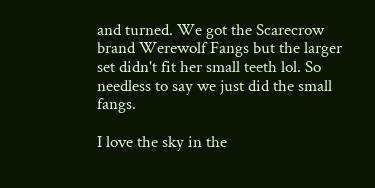and turned. We got the Scarecrow brand Werewolf Fangs but the larger set didn't fit her small teeth lol. So needless to say we just did the small fangs.

I love the sky in the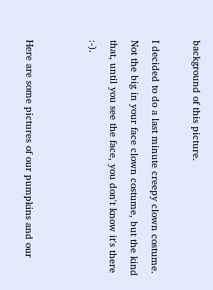background of this picture.

I decided to do a last minute creepy clown costume. Not the big in your face clown costume, but the kind that, until you see the face, you don't know it's there :-).


Here are some pictures of our pumpkins and our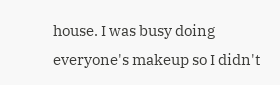house. I was busy doing everyone's makeup so I didn't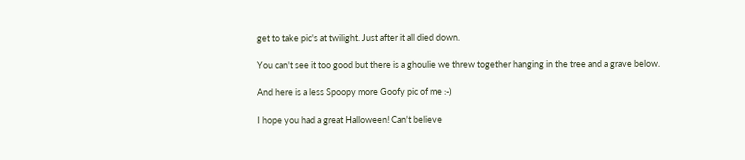get to take pic's at twilight. Just after it all died down.

You can't see it too good but there is a ghoulie we threw together hanging in the tree and a grave below.

And here is a less Spoopy more Goofy pic of me :-)

I hope you had a great Halloween! Can't believe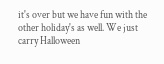it's over but we have fun with the other holiday's as well. We just carry Halloween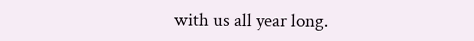with us all year long.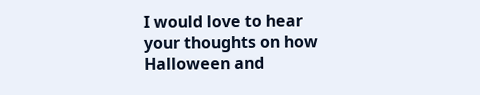I would love to hear your thoughts on how Halloween and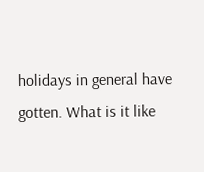holidays in general have gotten. What is it like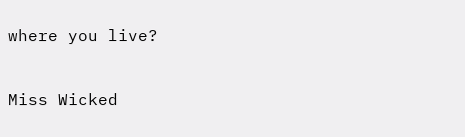where you live?

Miss Wicked